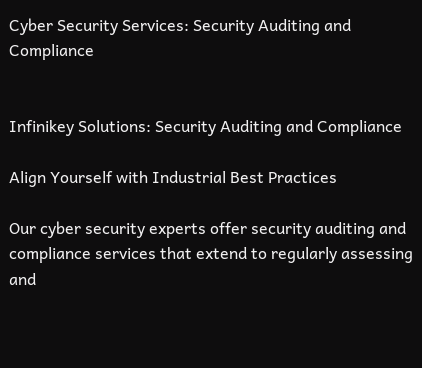Cyber Security Services: Security Auditing and Compliance


Infinikey Solutions: Security Auditing and Compliance

Align Yourself with Industrial Best Practices

Our cyber security experts offer security auditing and compliance services that extend to regularly assessing and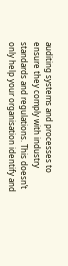auditing systems and processes to ensure they comply with industry standards and regulations. This doesn’t only help your organisation identify and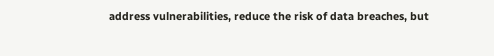address vulnerabilities, reduce the risk of data breaches, but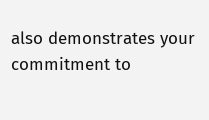also demonstrates your commitment to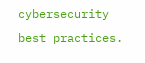cybersecurity best practices.